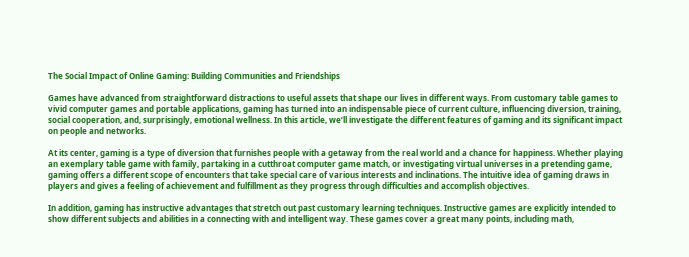The Social Impact of Online Gaming: Building Communities and Friendships

Games have advanced from straightforward distractions to useful assets that shape our lives in different ways. From customary table games to vivid computer games and portable applications, gaming has turned into an indispensable piece of current culture, influencing diversion, training, social cooperation, and, surprisingly, emotional wellness. In this article, we’ll investigate the different features of gaming and its significant impact on people and networks.

At its center, gaming is a type of diversion that furnishes people with a getaway from the real world and a chance for happiness. Whether playing an exemplary table game with family, partaking in a cutthroat computer game match, or investigating virtual universes in a pretending game, gaming offers a different scope of encounters that take special care of various interests and inclinations. The intuitive idea of gaming draws in players and gives a feeling of achievement and fulfillment as they progress through difficulties and accomplish objectives.

In addition, gaming has instructive advantages that stretch out past customary learning techniques. Instructive games are explicitly intended to show different subjects and abilities in a connecting with and intelligent way. These games cover a great many points, including math,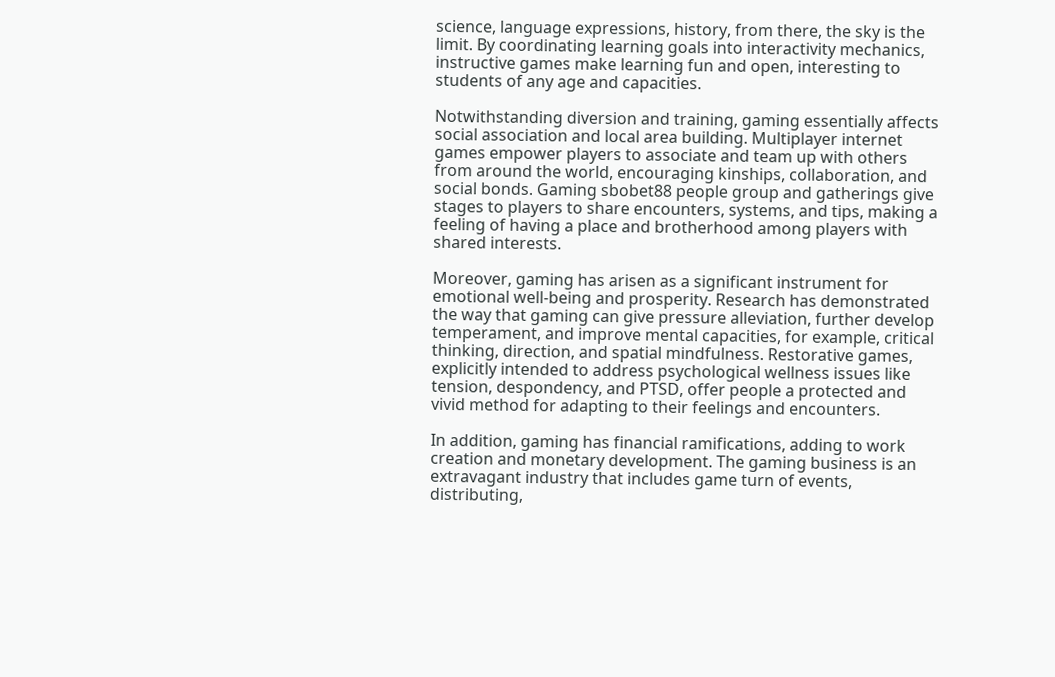science, language expressions, history, from there, the sky is the limit. By coordinating learning goals into interactivity mechanics, instructive games make learning fun and open, interesting to students of any age and capacities.

Notwithstanding diversion and training, gaming essentially affects social association and local area building. Multiplayer internet games empower players to associate and team up with others from around the world, encouraging kinships, collaboration, and social bonds. Gaming sbobet88 people group and gatherings give stages to players to share encounters, systems, and tips, making a feeling of having a place and brotherhood among players with shared interests.

Moreover, gaming has arisen as a significant instrument for emotional well-being and prosperity. Research has demonstrated the way that gaming can give pressure alleviation, further develop temperament, and improve mental capacities, for example, critical thinking, direction, and spatial mindfulness. Restorative games, explicitly intended to address psychological wellness issues like tension, despondency, and PTSD, offer people a protected and vivid method for adapting to their feelings and encounters.

In addition, gaming has financial ramifications, adding to work creation and monetary development. The gaming business is an extravagant industry that includes game turn of events, distributing,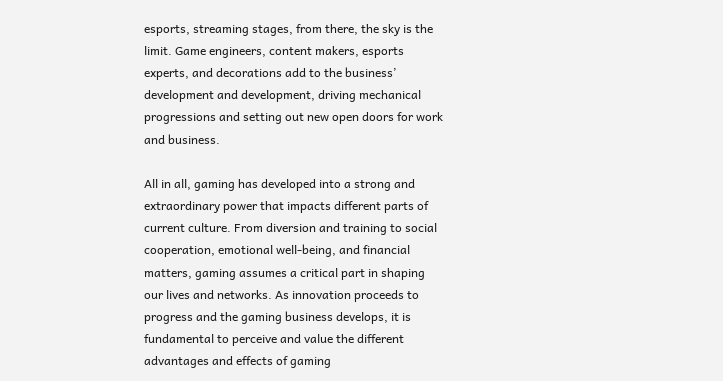esports, streaming stages, from there, the sky is the limit. Game engineers, content makers, esports experts, and decorations add to the business’ development and development, driving mechanical progressions and setting out new open doors for work and business.

All in all, gaming has developed into a strong and extraordinary power that impacts different parts of current culture. From diversion and training to social cooperation, emotional well-being, and financial matters, gaming assumes a critical part in shaping our lives and networks. As innovation proceeds to progress and the gaming business develops, it is fundamental to perceive and value the different advantages and effects of gaming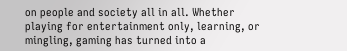on people and society all in all. Whether playing for entertainment only, learning, or mingling, gaming has turned into a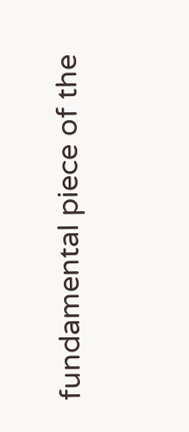fundamental piece of the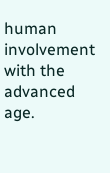human involvement with the advanced age.